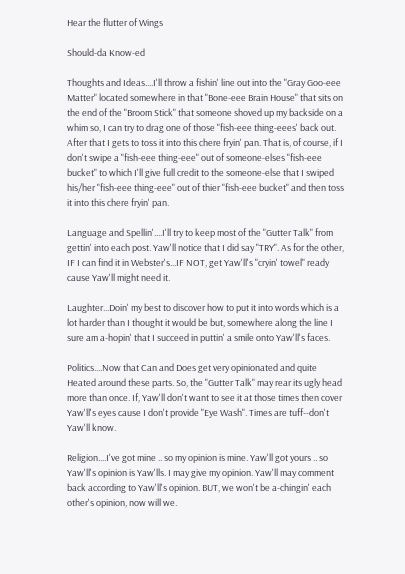Hear the flutter of Wings

Should-da Know-ed

Thoughts and Ideas....I'll throw a fishin' line out into the "Gray Goo-eee Matter" located somewhere in that "Bone-eee Brain House" that sits on the end of the "Broom Stick" that someone shoved up my backside on a whim so, I can try to drag one of those "fish-eee thing-eees' back out. After that I gets to toss it into this chere fryin' pan. That is, of course, if I don't swipe a "fish-eee thing-eee" out of someone-elses "fish-eee bucket" to which I'll give full credit to the someone-else that I swiped his/her "fish-eee thing-eee" out of thier "fish-eee bucket" and then toss it into this chere fryin' pan.

Language and Spellin'....I'll try to keep most of the "Gutter Talk" from gettin' into each post. Yaw'll notice that I did say "TRY". As for the other, IF I can find it in Webster's...IF NOT, get Yaw'll's "cryin' towel" ready cause Yaw'll might need it.

Laughter...Doin' my best to discover how to put it into words which is a lot harder than I thought it would be but, somewhere along the line I sure am a-hopin' that I succeed in puttin' a smile onto Yaw'll's faces.

Politics....Now that Can and Does get very opinionated and quite Heated around these parts. So, the "Gutter Talk" may rear its ugly head more than once. If, Yaw'll don't want to see it at those times then cover Yaw'll's eyes cause I don't provide "Eye Wash". Times are tuff--don't Yaw'll know.

Religion....I've got mine .. so my opinion is mine. Yaw'll got yours .. so Yaw'll's opinion is Yaw'lls. I may give my opinion. Yaw'll may comment back according to Yaw'll's opinion. BUT, we won't be a-chingin' each other's opinion, now will we.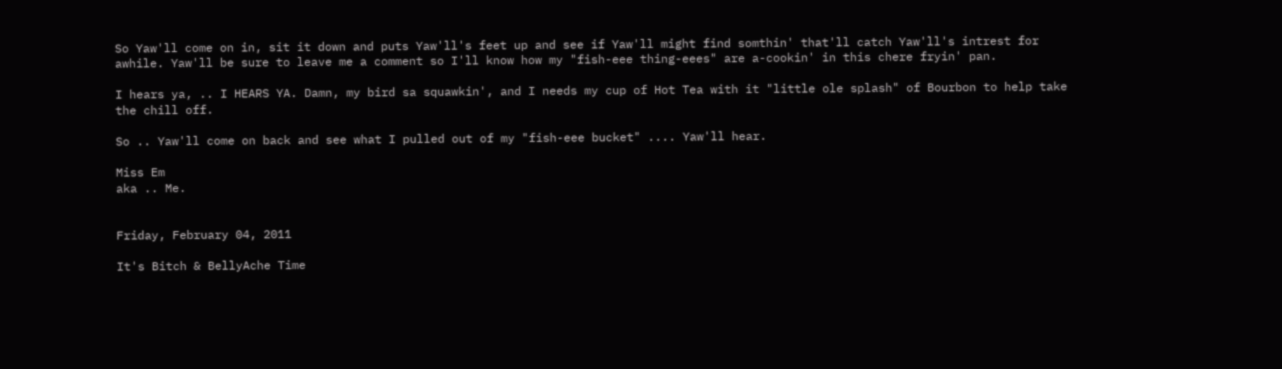So Yaw'll come on in, sit it down and puts Yaw'll's feet up and see if Yaw'll might find somthin' that'll catch Yaw'll's intrest for awhile. Yaw'll be sure to leave me a comment so I'll know how my "fish-eee thing-eees" are a-cookin' in this chere fryin' pan.

I hears ya, .. I HEARS YA. Damn, my bird sa squawkin', and I needs my cup of Hot Tea with it "little ole splash" of Bourbon to help take the chill off.

So .. Yaw'll come on back and see what I pulled out of my "fish-eee bucket" .... Yaw'll hear.

Miss Em
aka .. Me.


Friday, February 04, 2011

It's Bitch & BellyAche Time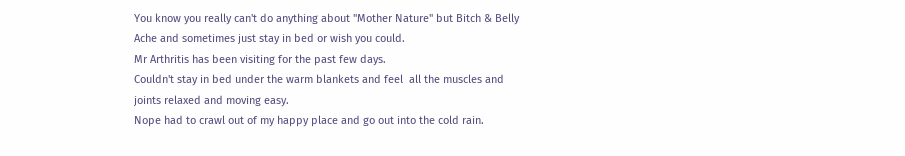You know you really can't do anything about "Mother Nature" but Bitch & Belly Ache and sometimes just stay in bed or wish you could.
Mr Arthritis has been visiting for the past few days.
Couldn't stay in bed under the warm blankets and feel  all the muscles and joints relaxed and moving easy.
Nope had to crawl out of my happy place and go out into the cold rain.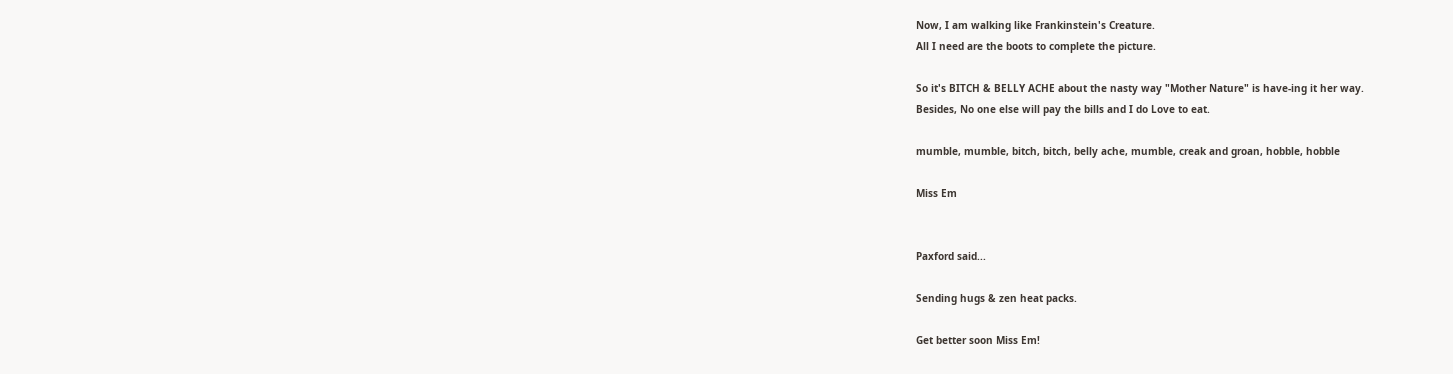Now, I am walking like Frankinstein's Creature.
All I need are the boots to complete the picture.

So it's BITCH & BELLY ACHE about the nasty way "Mother Nature" is have-ing it her way.
Besides, No one else will pay the bills and I do Love to eat.

mumble, mumble, bitch, bitch, belly ache, mumble, creak and groan, hobble, hobble

Miss Em


Paxford said...

Sending hugs & zen heat packs.

Get better soon Miss Em!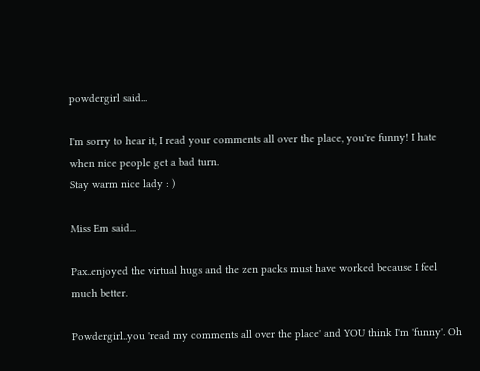powdergirl said...

I'm sorry to hear it, I read your comments all over the place, you're funny! I hate when nice people get a bad turn.
Stay warm nice lady : )

Miss Em said...

Pax..enjoyed the virtual hugs and the zen packs must have worked because I feel much better.

Powdergirl..you 'read my comments all over the place' and YOU think I'm 'funny'. Oh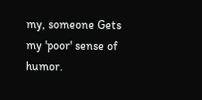my, someone Gets my 'poor' sense of humor.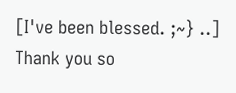[I've been blessed. ;~} ..] Thank you so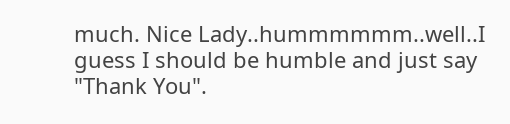much. Nice Lady..hummmmmm..well..I guess I should be humble and just say "Thank You".